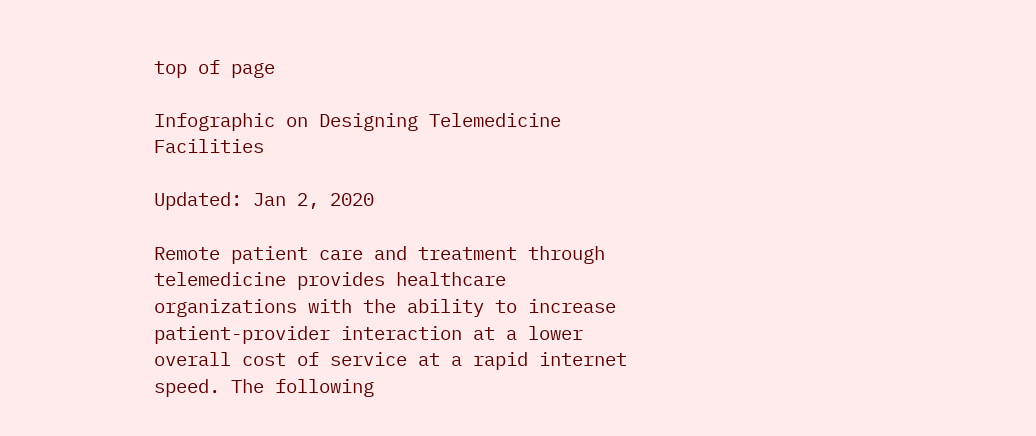top of page

Infographic on Designing Telemedicine Facilities

Updated: Jan 2, 2020

Remote patient care and treatment through telemedicine provides healthcare organizations with the ability to increase patient-provider interaction at a lower overall cost of service at a rapid internet speed. The following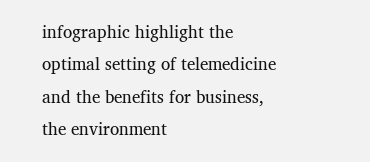infographic highlight the optimal setting of telemedicine and the benefits for business, the environment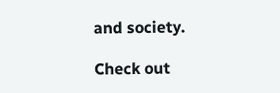and society.

Check out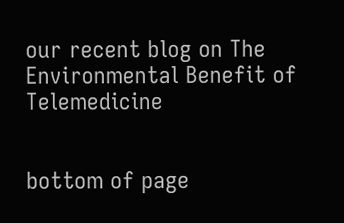our recent blog on The Environmental Benefit of Telemedicine


bottom of page